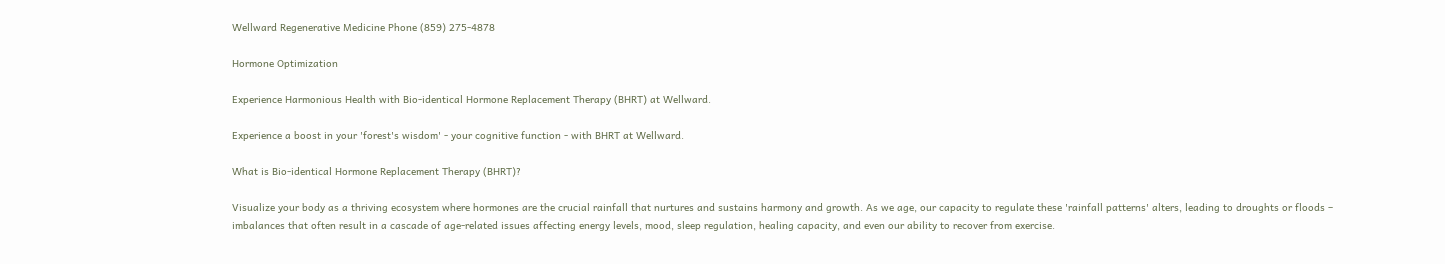Wellward Regenerative Medicine Phone (859) 275-4878

Hormone Optimization

Experience Harmonious Health with Bio-identical Hormone Replacement Therapy (BHRT) at Wellward.

Experience a boost in your 'forest's wisdom' - your cognitive function - with BHRT at Wellward.

What is Bio-identical Hormone Replacement Therapy (BHRT)?

Visualize your body as a thriving ecosystem where hormones are the crucial rainfall that nurtures and sustains harmony and growth. As we age, our capacity to regulate these 'rainfall patterns' alters, leading to droughts or floods – imbalances that often result in a cascade of age-related issues affecting energy levels, mood, sleep regulation, healing capacity, and even our ability to recover from exercise.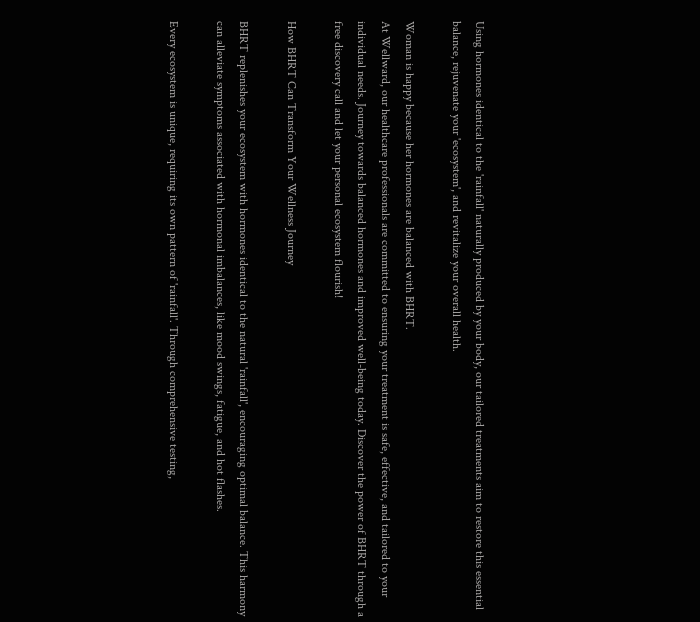Using hormones identical to the 'rainfall' naturally produced by your body, our tailored treatments aim to restore this essential balance, rejuvenate your 'ecosystem', and revitalize your overall health.

Woman is happy because her hormones are balanced with BHRT.
At Wellward, our healthcare professionals are committed to ensuring your treatment is safe, effective, and tailored to your individual needs. Journey towards balanced hormones and improved well-being today. Discover the power of BHRT through a free discovery call and let your personal ecosystem flourish!

How BHRT Can Transform Your Wellness Journey

BHRT replenishes your ecosystem with hormones identical to the natural 'rainfall', encouraging optimal balance. This harmony can alleviate symptoms associated with hormonal imbalances, like mood swings, fatigue, and hot flashes.

Every ecosystem is unique, requiring its own pattern of 'rainfall'. Through comprehensive testing,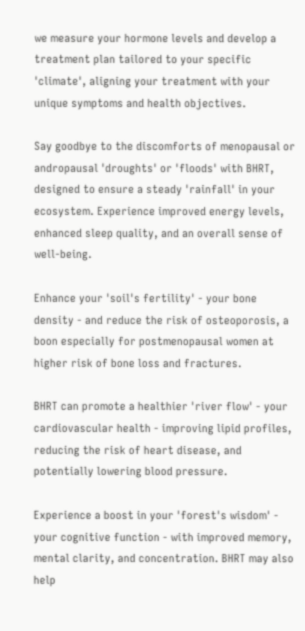we measure your hormone levels and develop a treatment plan tailored to your specific 'climate', aligning your treatment with your unique symptoms and health objectives.

Say goodbye to the discomforts of menopausal or andropausal 'droughts' or 'floods' with BHRT, designed to ensure a steady 'rainfall' in your ecosystem. Experience improved energy levels, enhanced sleep quality, and an overall sense of well-being.

Enhance your 'soil's fertility' - your bone density - and reduce the risk of osteoporosis, a boon especially for postmenopausal women at higher risk of bone loss and fractures.

BHRT can promote a healthier 'river flow' - your cardiovascular health - improving lipid profiles, reducing the risk of heart disease, and potentially lowering blood pressure.

Experience a boost in your 'forest's wisdom' - your cognitive function - with improved memory, mental clarity, and concentration. BHRT may also help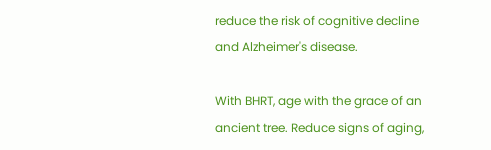reduce the risk of cognitive decline and Alzheimer's disease.

With BHRT, age with the grace of an ancient tree. Reduce signs of aging,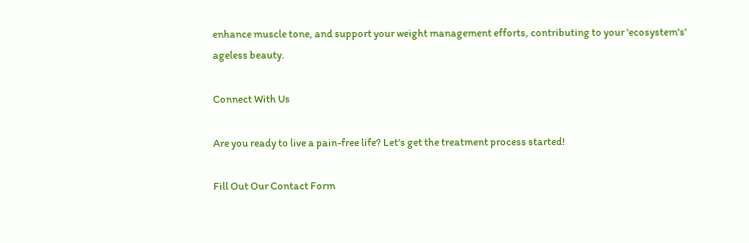enhance muscle tone, and support your weight management efforts, contributing to your 'ecosystem's' ageless beauty.

Connect With Us

Are you ready to live a pain-free life? Let's get the treatment process started!

Fill Out Our Contact Form